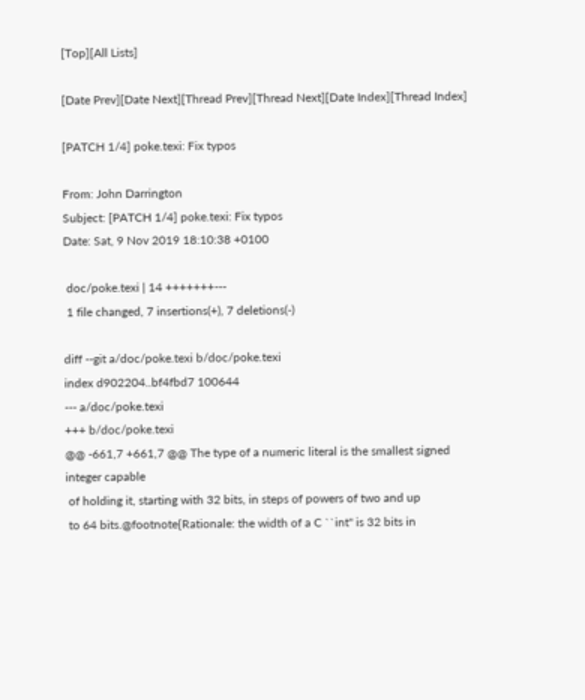[Top][All Lists]

[Date Prev][Date Next][Thread Prev][Thread Next][Date Index][Thread Index]

[PATCH 1/4] poke.texi: Fix typos

From: John Darrington
Subject: [PATCH 1/4] poke.texi: Fix typos
Date: Sat, 9 Nov 2019 18:10:38 +0100

 doc/poke.texi | 14 +++++++---
 1 file changed, 7 insertions(+), 7 deletions(-)

diff --git a/doc/poke.texi b/doc/poke.texi
index d902204..bf4fbd7 100644
--- a/doc/poke.texi
+++ b/doc/poke.texi
@@ -661,7 +661,7 @@ The type of a numeric literal is the smallest signed
integer capable
 of holding it, starting with 32 bits, in steps of powers of two and up
 to 64 bits.@footnote{Rationale: the width of a C ``int'' is 32 bits in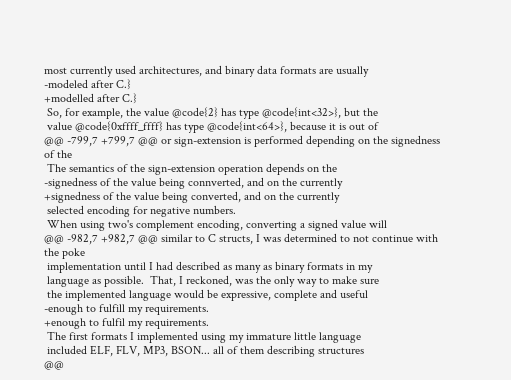most currently used architectures, and binary data formats are usually
-modeled after C.}
+modelled after C.}
 So, for example, the value @code{2} has type @code{int<32>}, but the
 value @code{0xffff_ffff} has type @code{int<64>}, because it is out of
@@ -799,7 +799,7 @@ or sign-extension is performed depending on the signedness
of the
 The semantics of the sign-extension operation depends on the
-signedness of the value being connverted, and on the currently
+signedness of the value being converted, and on the currently
 selected encoding for negative numbers.
 When using two's complement encoding, converting a signed value will
@@ -982,7 +982,7 @@ similar to C structs, I was determined to not continue with
the poke
 implementation until I had described as many as binary formats in my
 language as possible.  That, I reckoned, was the only way to make sure
 the implemented language would be expressive, complete and useful
-enough to fulfill my requirements.
+enough to fulfil my requirements.
 The first formats I implemented using my immature little language
 included ELF, FLV, MP3, BSON... all of them describing structures
@@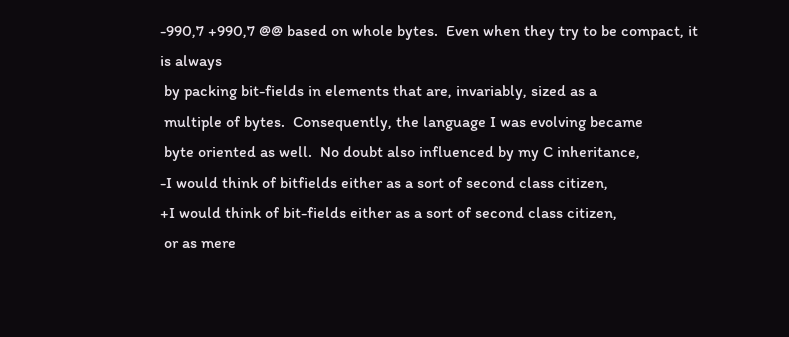-990,7 +990,7 @@ based on whole bytes.  Even when they try to be compact, it
is always
 by packing bit-fields in elements that are, invariably, sized as a
 multiple of bytes.  Consequently, the language I was evolving became
 byte oriented as well.  No doubt also influenced by my C inheritance,
-I would think of bitfields either as a sort of second class citizen,
+I would think of bit-fields either as a sort of second class citizen,
 or as mere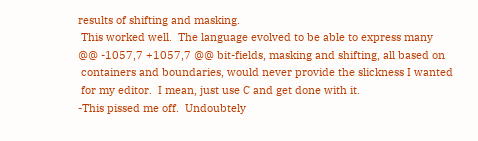results of shifting and masking.
 This worked well.  The language evolved to be able to express many
@@ -1057,7 +1057,7 @@ bit-fields, masking and shifting, all based on
 containers and boundaries, would never provide the slickness I wanted
 for my editor.  I mean, just use C and get done with it.
-This pissed me off.  Undoubtely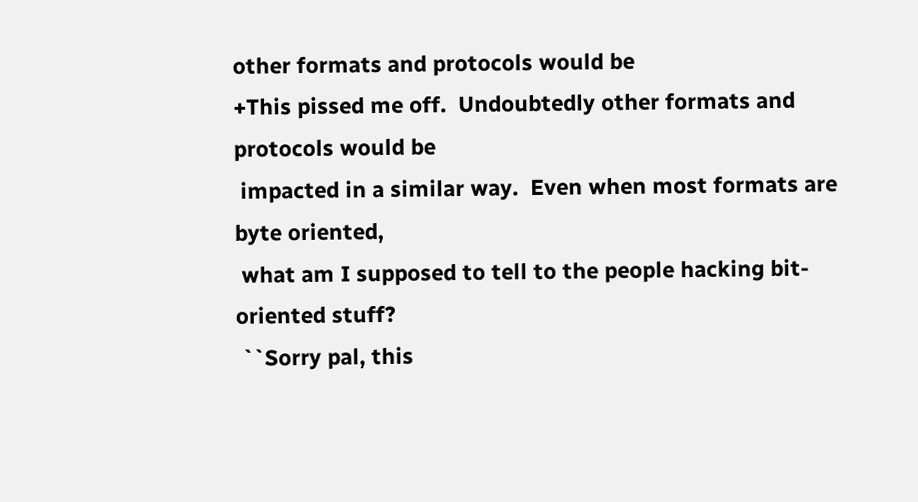other formats and protocols would be
+This pissed me off.  Undoubtedly other formats and protocols would be
 impacted in a similar way.  Even when most formats are byte oriented,
 what am I supposed to tell to the people hacking bit-oriented stuff?
 ``Sorry pal, this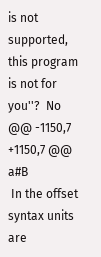is not supported, this program is not for you''?  No
@@ -1150,7 +1150,7 @@ a#B
 In the offset syntax units are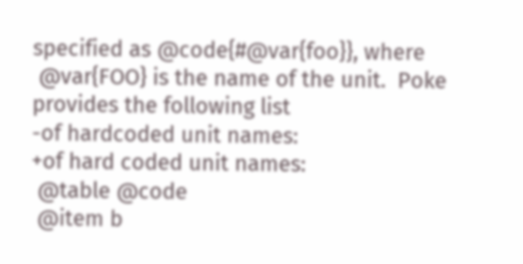specified as @code{#@var{foo}}, where
 @var{FOO} is the name of the unit.  Poke provides the following list
-of hardcoded unit names:
+of hard coded unit names:
 @table @code
 @item b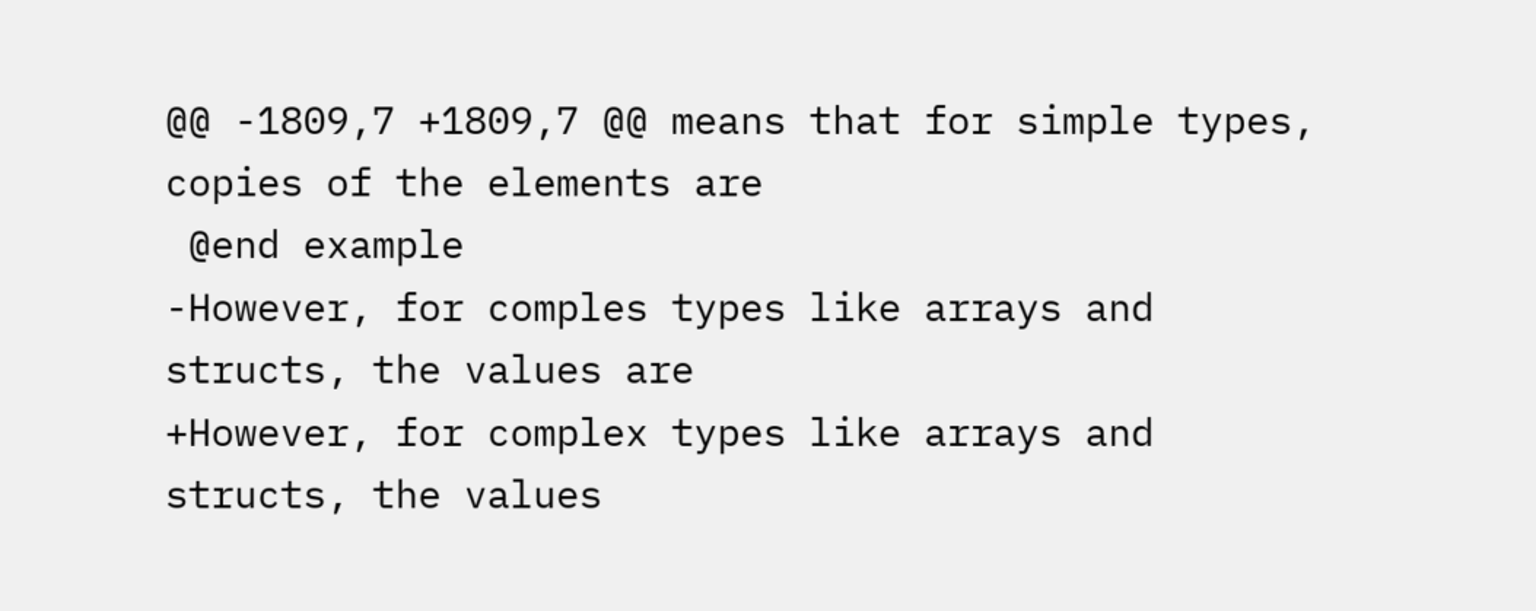@@ -1809,7 +1809,7 @@ means that for simple types, copies of the elements are
 @end example
-However, for comples types like arrays and structs, the values are
+However, for complex types like arrays and structs, the values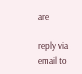are

reply via email to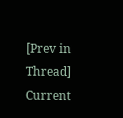[Prev in Thread] Current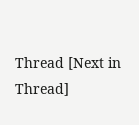Thread [Next in Thread]